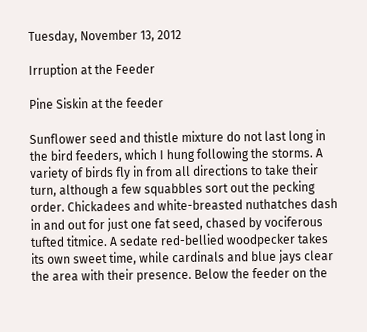Tuesday, November 13, 2012

Irruption at the Feeder

Pine Siskin at the feeder

Sunflower seed and thistle mixture do not last long in the bird feeders, which I hung following the storms. A variety of birds fly in from all directions to take their turn, although a few squabbles sort out the pecking order. Chickadees and white-breasted nuthatches dash in and out for just one fat seed, chased by vociferous tufted titmice. A sedate red-bellied woodpecker takes its own sweet time, while cardinals and blue jays clear the area with their presence. Below the feeder on the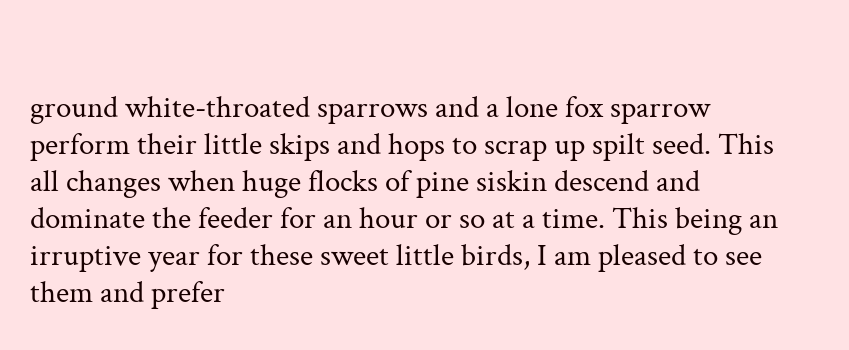ground white-throated sparrows and a lone fox sparrow perform their little skips and hops to scrap up spilt seed. This all changes when huge flocks of pine siskin descend and dominate the feeder for an hour or so at a time. This being an irruptive year for these sweet little birds, I am pleased to see them and prefer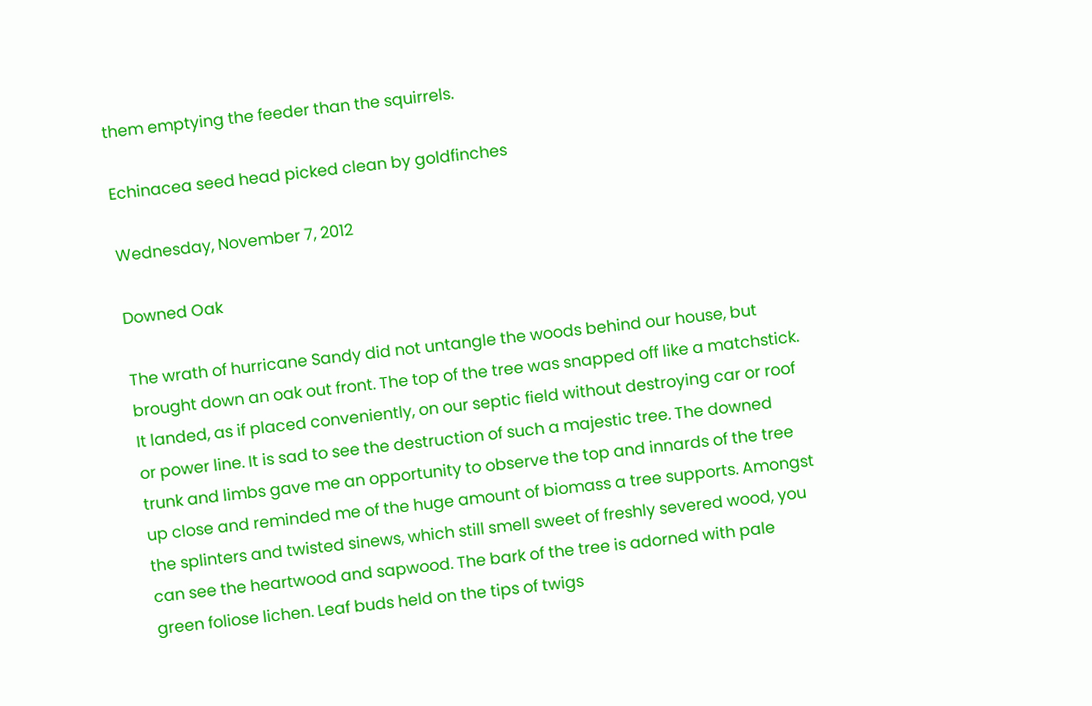them emptying the feeder than the squirrels.

Echinacea seed head picked clean by goldfinches

Wednesday, November 7, 2012

Downed Oak

The wrath of hurricane Sandy did not untangle the woods behind our house, but brought down an oak out front. The top of the tree was snapped off like a matchstick. It landed, as if placed conveniently, on our septic field without destroying car or roof or power line. It is sad to see the destruction of such a majestic tree. The downed trunk and limbs gave me an opportunity to observe the top and innards of the tree up close and reminded me of the huge amount of biomass a tree supports. Amongst the splinters and twisted sinews, which still smell sweet of freshly severed wood, you can see the heartwood and sapwood. The bark of the tree is adorned with pale green foliose lichen. Leaf buds held on the tips of twigs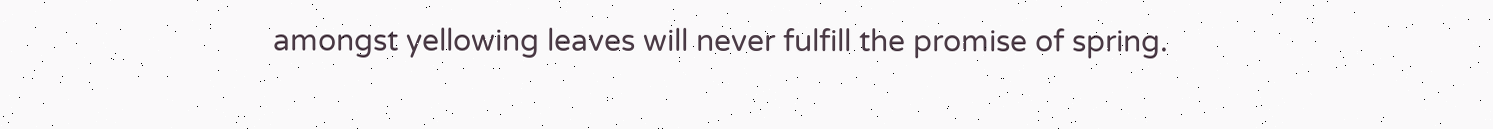amongst yellowing leaves will never fulfill the promise of spring.